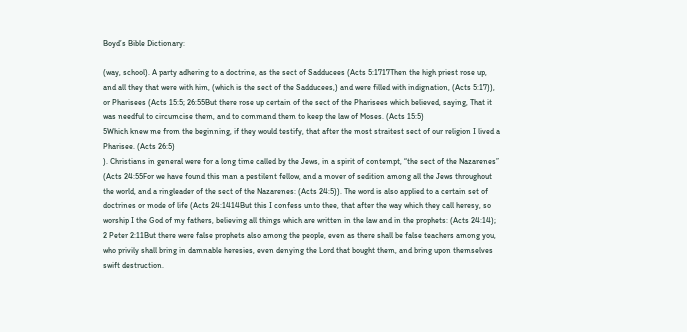Boyd’s Bible Dictionary:

(way, school). A party adhering to a doctrine, as the sect of Sadducees (Acts 5:1717Then the high priest rose up, and all they that were with him, (which is the sect of the Sadducees,) and were filled with indignation, (Acts 5:17)), or Pharisees (Acts 15:5; 26:55But there rose up certain of the sect of the Pharisees which believed, saying, That it was needful to circumcise them, and to command them to keep the law of Moses. (Acts 15:5)
5Which knew me from the beginning, if they would testify, that after the most straitest sect of our religion I lived a Pharisee. (Acts 26:5)
). Christians in general were for a long time called by the Jews, in a spirit of contempt, “the sect of the Nazarenes” (Acts 24:55For we have found this man a pestilent fellow, and a mover of sedition among all the Jews throughout the world, and a ringleader of the sect of the Nazarenes: (Acts 24:5)). The word is also applied to a certain set of doctrines or mode of life (Acts 24:1414But this I confess unto thee, that after the way which they call heresy, so worship I the God of my fathers, believing all things which are written in the law and in the prophets: (Acts 24:14); 2 Peter 2:11But there were false prophets also among the people, even as there shall be false teachers among you, who privily shall bring in damnable heresies, even denying the Lord that bought them, and bring upon themselves swift destruction.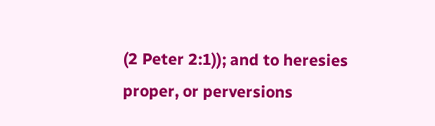(2 Peter 2:1)); and to heresies proper, or perversions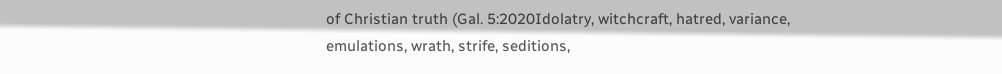of Christian truth (Gal. 5:2020Idolatry, witchcraft, hatred, variance, emulations, wrath, strife, seditions,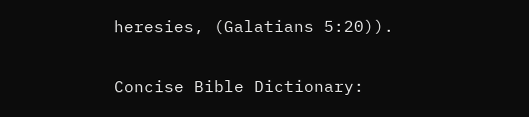heresies, (Galatians 5:20)).

Concise Bible Dictionary: